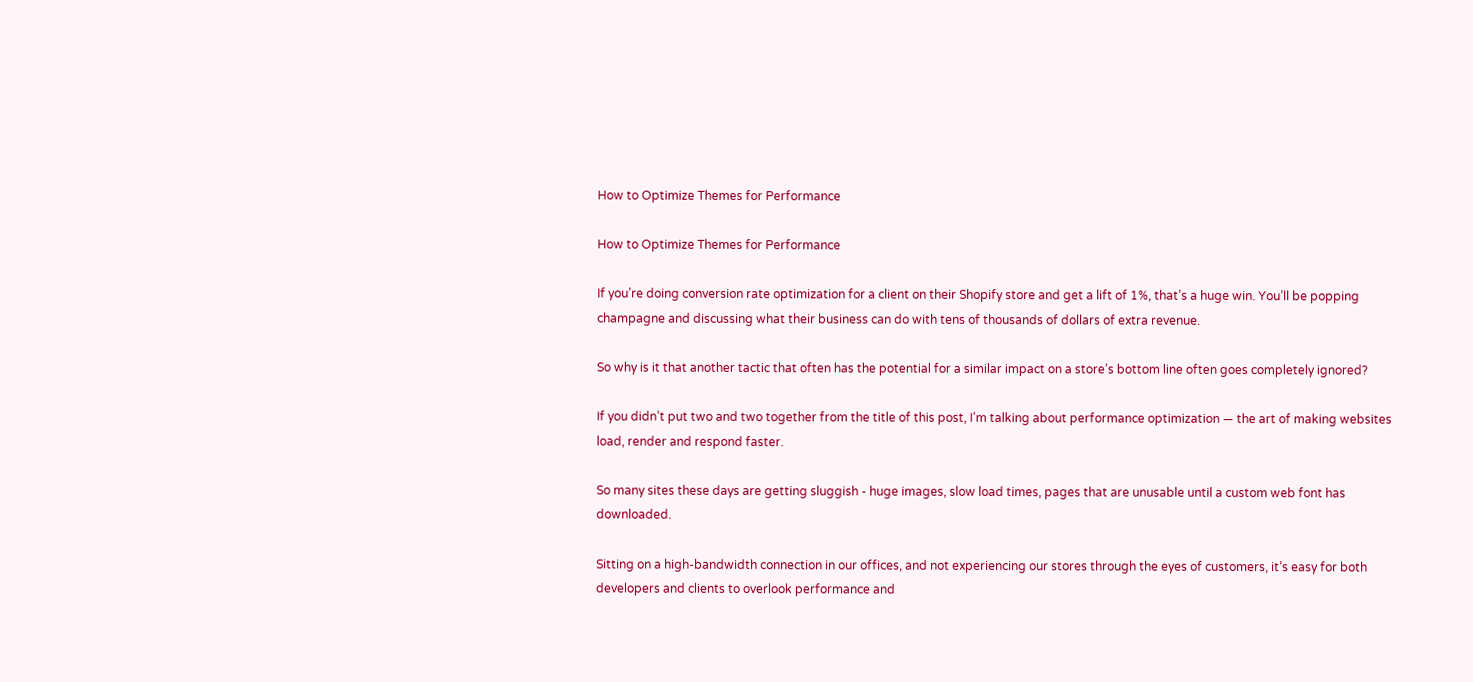How to Optimize Themes for Performance

How to Optimize Themes for Performance

If you’re doing conversion rate optimization for a client on their Shopify store and get a lift of 1%, that’s a huge win. You’ll be popping champagne and discussing what their business can do with tens of thousands of dollars of extra revenue.

So why is it that another tactic that often has the potential for a similar impact on a store’s bottom line often goes completely ignored?

If you didn’t put two and two together from the title of this post, I’m talking about performance optimization — the art of making websites load, render and respond faster.

So many sites these days are getting sluggish - huge images, slow load times, pages that are unusable until a custom web font has downloaded.

Sitting on a high-bandwidth connection in our offices, and not experiencing our stores through the eyes of customers, it’s easy for both developers and clients to overlook performance and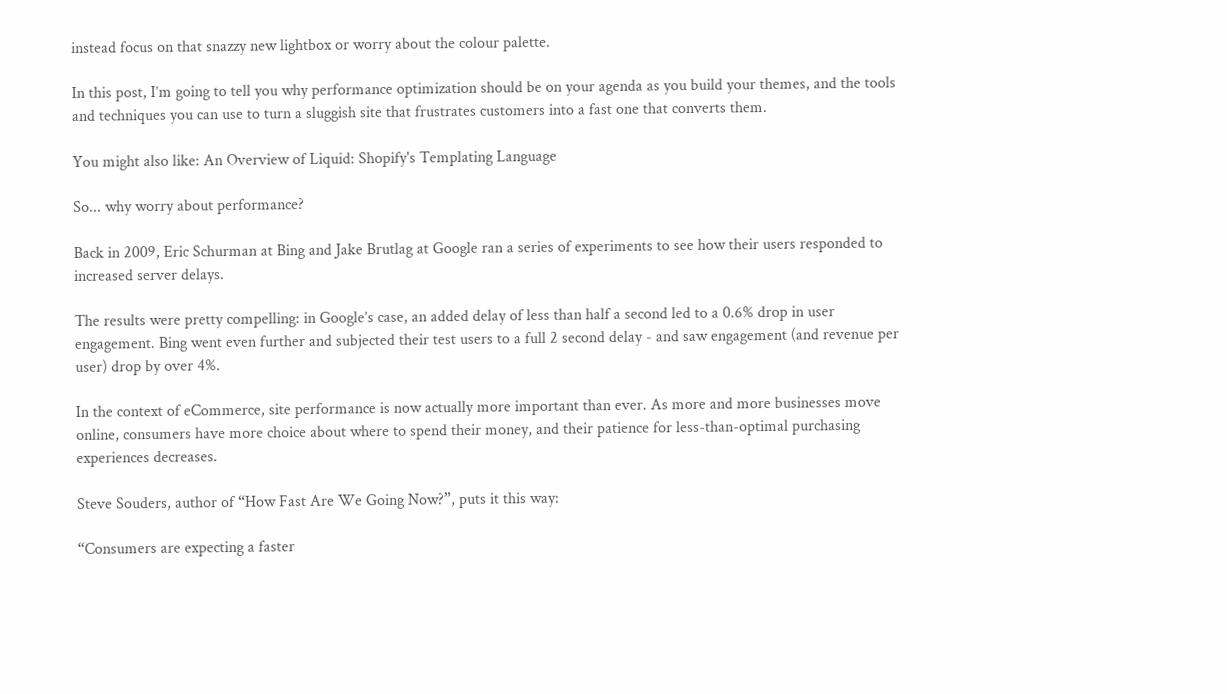instead focus on that snazzy new lightbox or worry about the colour palette.

In this post, I’m going to tell you why performance optimization should be on your agenda as you build your themes, and the tools and techniques you can use to turn a sluggish site that frustrates customers into a fast one that converts them.

You might also like: An Overview of Liquid: Shopify's Templating Language

So... why worry about performance?

Back in 2009, Eric Schurman at Bing and Jake Brutlag at Google ran a series of experiments to see how their users responded to increased server delays.

The results were pretty compelling: in Google’s case, an added delay of less than half a second led to a 0.6% drop in user engagement. Bing went even further and subjected their test users to a full 2 second delay - and saw engagement (and revenue per user) drop by over 4%.

In the context of eCommerce, site performance is now actually more important than ever. As more and more businesses move online, consumers have more choice about where to spend their money, and their patience for less-than-optimal purchasing experiences decreases.

Steve Souders, author of “How Fast Are We Going Now?”, puts it this way:

“Consumers are expecting a faster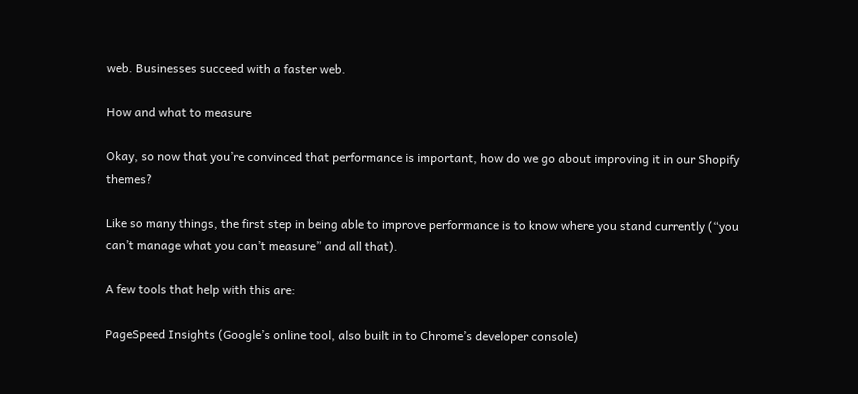web. Businesses succeed with a faster web.

How and what to measure

Okay, so now that you’re convinced that performance is important, how do we go about improving it in our Shopify themes?

Like so many things, the first step in being able to improve performance is to know where you stand currently (“you can’t manage what you can’t measure” and all that).

A few tools that help with this are:

PageSpeed Insights (Google’s online tool, also built in to Chrome’s developer console)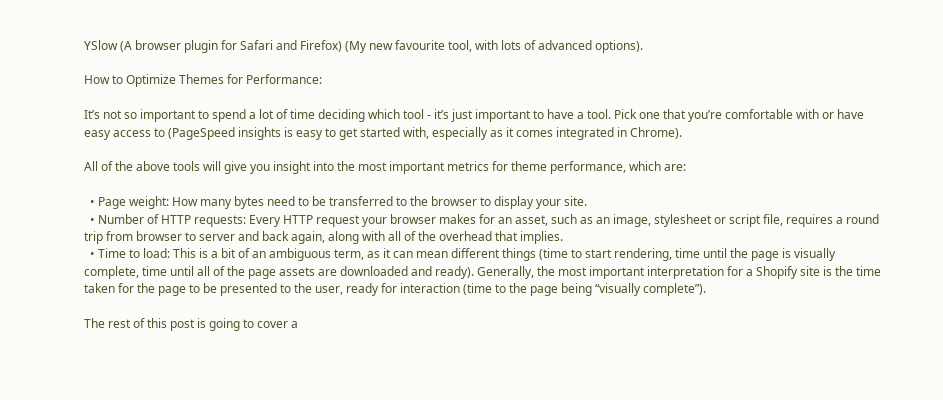YSlow (A browser plugin for Safari and Firefox) (My new favourite tool, with lots of advanced options).

How to Optimize Themes for Performance:

It’s not so important to spend a lot of time deciding which tool - it’s just important to have a tool. Pick one that you’re comfortable with or have easy access to (PageSpeed insights is easy to get started with, especially as it comes integrated in Chrome).

All of the above tools will give you insight into the most important metrics for theme performance, which are:

  • Page weight: How many bytes need to be transferred to the browser to display your site.
  • Number of HTTP requests: Every HTTP request your browser makes for an asset, such as an image, stylesheet or script file, requires a round trip from browser to server and back again, along with all of the overhead that implies.
  • Time to load: This is a bit of an ambiguous term, as it can mean different things (time to start rendering, time until the page is visually complete, time until all of the page assets are downloaded and ready). Generally, the most important interpretation for a Shopify site is the time taken for the page to be presented to the user, ready for interaction (time to the page being “visually complete”).

The rest of this post is going to cover a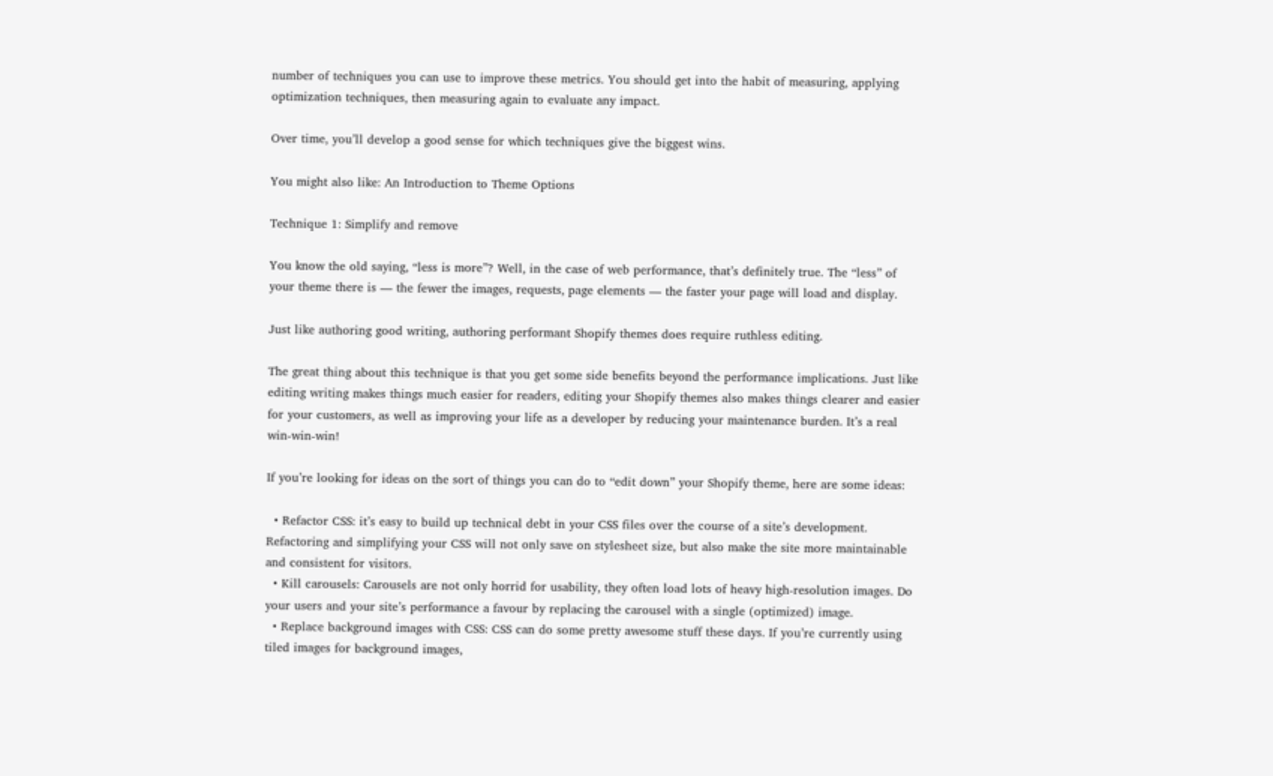number of techniques you can use to improve these metrics. You should get into the habit of measuring, applying optimization techniques, then measuring again to evaluate any impact.

Over time, you’ll develop a good sense for which techniques give the biggest wins.

You might also like: An Introduction to Theme Options

Technique 1: Simplify and remove

You know the old saying, “less is more”? Well, in the case of web performance, that’s definitely true. The “less” of your theme there is — the fewer the images, requests, page elements — the faster your page will load and display.

Just like authoring good writing, authoring performant Shopify themes does require ruthless editing.

The great thing about this technique is that you get some side benefits beyond the performance implications. Just like editing writing makes things much easier for readers, editing your Shopify themes also makes things clearer and easier for your customers, as well as improving your life as a developer by reducing your maintenance burden. It’s a real win-win-win!

If you’re looking for ideas on the sort of things you can do to “edit down” your Shopify theme, here are some ideas:

  • Refactor CSS: it’s easy to build up technical debt in your CSS files over the course of a site’s development. Refactoring and simplifying your CSS will not only save on stylesheet size, but also make the site more maintainable and consistent for visitors.
  • Kill carousels: Carousels are not only horrid for usability, they often load lots of heavy high-resolution images. Do your users and your site’s performance a favour by replacing the carousel with a single (optimized) image.
  • Replace background images with CSS: CSS can do some pretty awesome stuff these days. If you’re currently using tiled images for background images,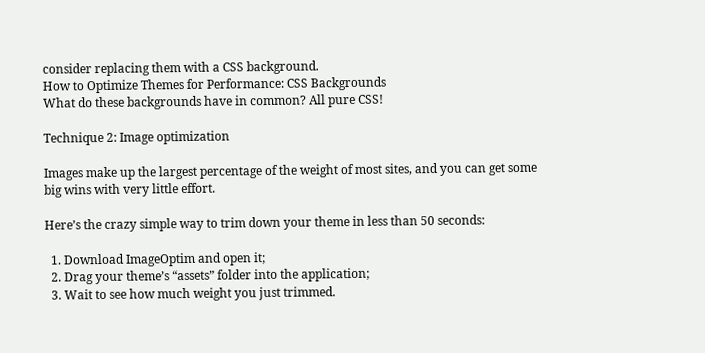consider replacing them with a CSS background.
How to Optimize Themes for Performance: CSS Backgrounds
What do these backgrounds have in common? All pure CSS!

Technique 2: Image optimization

Images make up the largest percentage of the weight of most sites, and you can get some big wins with very little effort.

Here’s the crazy simple way to trim down your theme in less than 50 seconds:

  1. Download ImageOptim and open it;
  2. Drag your theme’s “assets” folder into the application;
  3. Wait to see how much weight you just trimmed.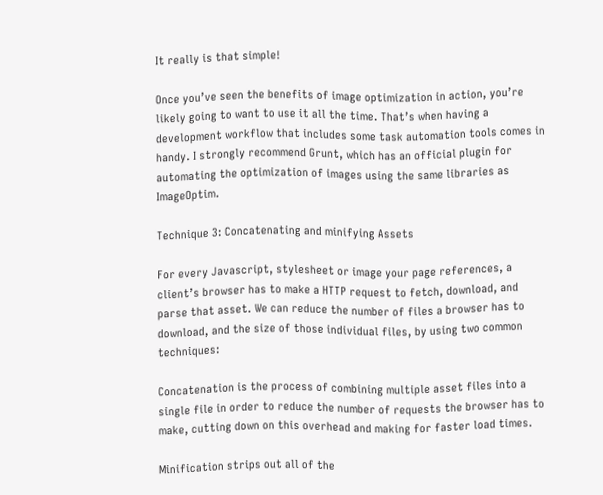It really is that simple!

Once you’ve seen the benefits of image optimization in action, you’re likely going to want to use it all the time. That’s when having a development workflow that includes some task automation tools comes in handy. I strongly recommend Grunt, which has an official plugin for automating the optimization of images using the same libraries as ImageOptim.

Technique 3: Concatenating and minifying Assets

For every Javascript, stylesheet or image your page references, a client’s browser has to make a HTTP request to fetch, download, and parse that asset. We can reduce the number of files a browser has to download, and the size of those individual files, by using two common techniques:

Concatenation is the process of combining multiple asset files into a single file in order to reduce the number of requests the browser has to make, cutting down on this overhead and making for faster load times.

Minification strips out all of the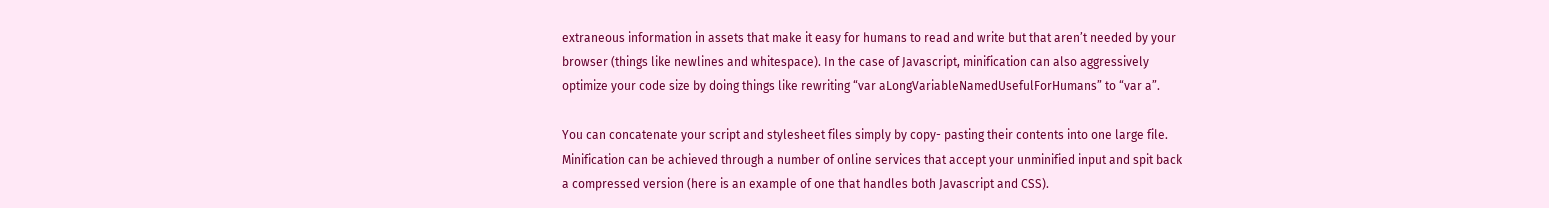extraneous information in assets that make it easy for humans to read and write but that aren’t needed by your browser (things like newlines and whitespace). In the case of Javascript, minification can also aggressively optimize your code size by doing things like rewriting “var aLongVariableNamedUsefulForHumans” to “var a”.

You can concatenate your script and stylesheet files simply by copy- pasting their contents into one large file. Minification can be achieved through a number of online services that accept your unminified input and spit back a compressed version (here is an example of one that handles both Javascript and CSS).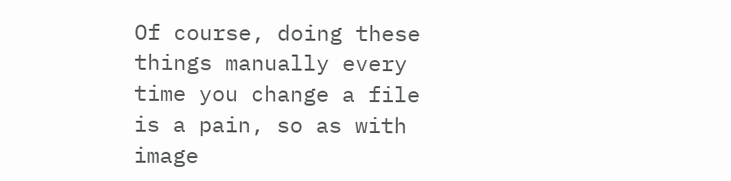Of course, doing these things manually every time you change a file is a pain, so as with image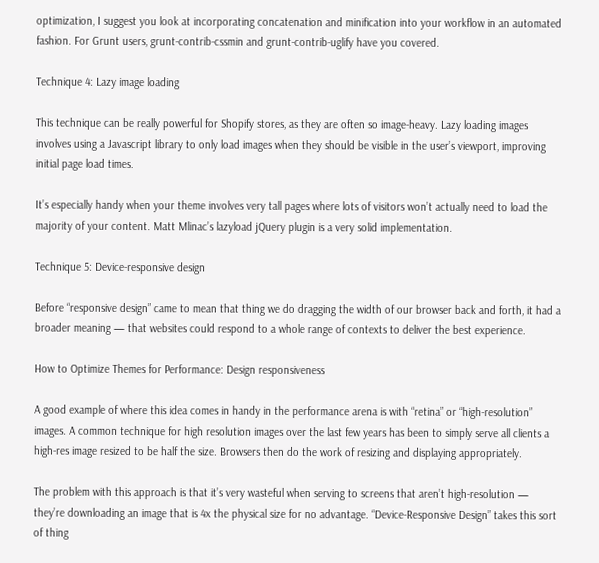optimization, I suggest you look at incorporating concatenation and minification into your workflow in an automated fashion. For Grunt users, grunt-contrib-cssmin and grunt-contrib-uglify have you covered.

Technique 4: Lazy image loading

This technique can be really powerful for Shopify stores, as they are often so image-heavy. Lazy loading images involves using a Javascript library to only load images when they should be visible in the user’s viewport, improving initial page load times.

It’s especially handy when your theme involves very tall pages where lots of visitors won’t actually need to load the majority of your content. Matt Mlinac’s lazyload jQuery plugin is a very solid implementation.

Technique 5: Device-responsive design

Before “responsive design” came to mean that thing we do dragging the width of our browser back and forth, it had a broader meaning — that websites could respond to a whole range of contexts to deliver the best experience.

How to Optimize Themes for Performance: Design responsiveness

A good example of where this idea comes in handy in the performance arena is with “retina” or “high-resolution” images. A common technique for high resolution images over the last few years has been to simply serve all clients a high-res image resized to be half the size. Browsers then do the work of resizing and displaying appropriately.

The problem with this approach is that it’s very wasteful when serving to screens that aren’t high-resolution — they’re downloading an image that is 4x the physical size for no advantage. “Device-Responsive Design” takes this sort of thing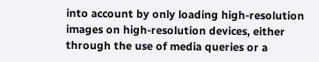into account by only loading high-resolution images on high-resolution devices, either through the use of media queries or a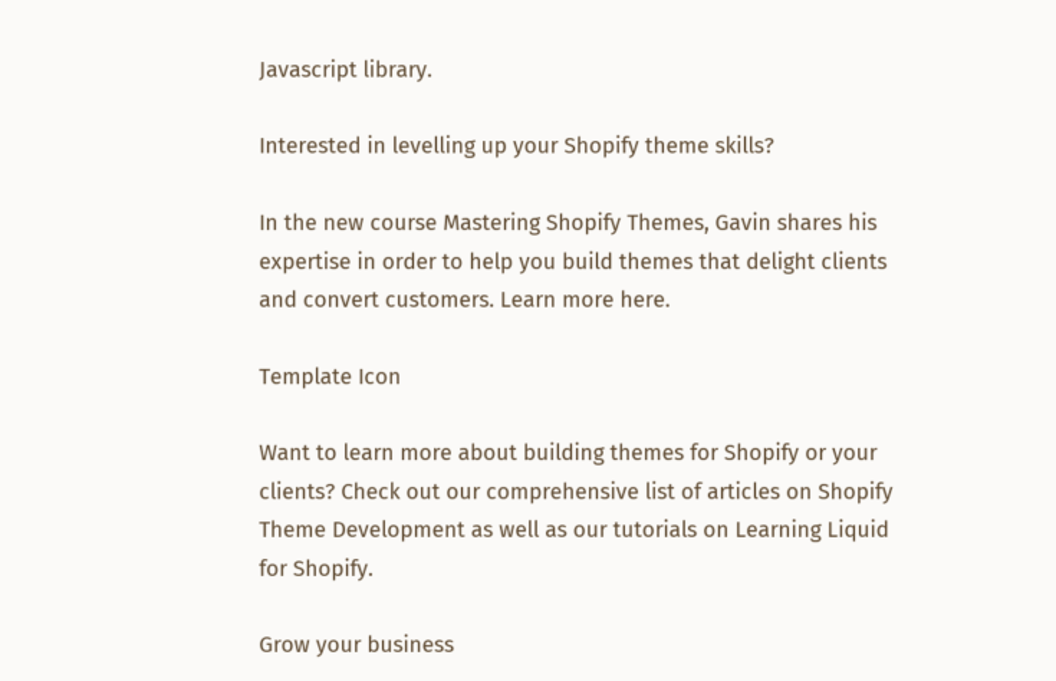Javascript library.

Interested in levelling up your Shopify theme skills?

In the new course Mastering Shopify Themes, Gavin shares his expertise in order to help you build themes that delight clients and convert customers. Learn more here.

Template Icon

Want to learn more about building themes for Shopify or your clients? Check out our comprehensive list of articles on Shopify Theme Development as well as our tutorials on Learning Liquid for Shopify.

Grow your business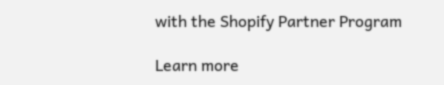with the Shopify Partner Program

Learn more